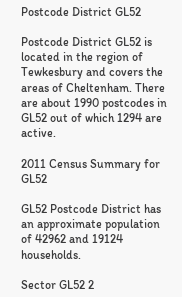Postcode District GL52

Postcode District GL52 is located in the region of Tewkesbury and covers the areas of Cheltenham. There are about 1990 postcodes in GL52 out of which 1294 are active.

2011 Census Summary for GL52

GL52 Postcode District has an approximate population of 42962 and 19124 households.

Sector GL52 2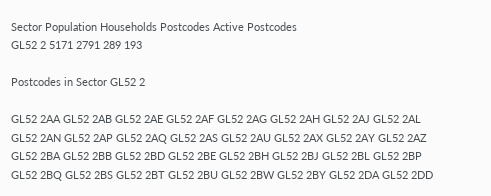Sector Population Households Postcodes Active Postcodes
GL52 2 5171 2791 289 193

Postcodes in Sector GL52 2

GL52 2AA GL52 2AB GL52 2AE GL52 2AF GL52 2AG GL52 2AH GL52 2AJ GL52 2AL
GL52 2AN GL52 2AP GL52 2AQ GL52 2AS GL52 2AU GL52 2AX GL52 2AY GL52 2AZ
GL52 2BA GL52 2BB GL52 2BD GL52 2BE GL52 2BH GL52 2BJ GL52 2BL GL52 2BP
GL52 2BQ GL52 2BS GL52 2BT GL52 2BU GL52 2BW GL52 2BY GL52 2DA GL52 2DD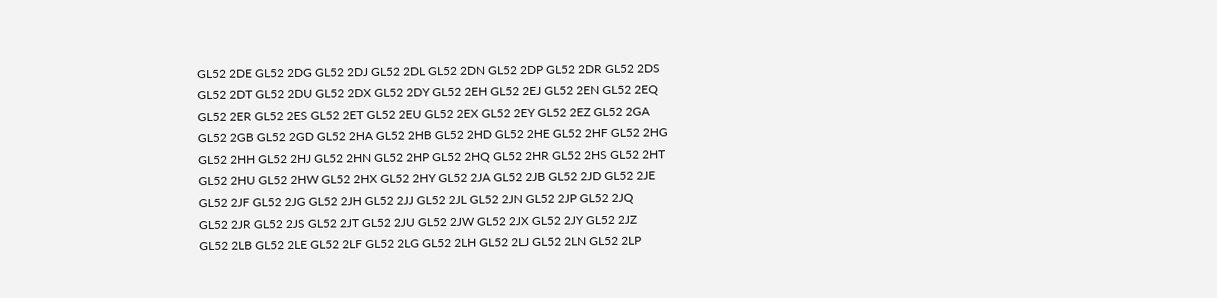GL52 2DE GL52 2DG GL52 2DJ GL52 2DL GL52 2DN GL52 2DP GL52 2DR GL52 2DS
GL52 2DT GL52 2DU GL52 2DX GL52 2DY GL52 2EH GL52 2EJ GL52 2EN GL52 2EQ
GL52 2ER GL52 2ES GL52 2ET GL52 2EU GL52 2EX GL52 2EY GL52 2EZ GL52 2GA
GL52 2GB GL52 2GD GL52 2HA GL52 2HB GL52 2HD GL52 2HE GL52 2HF GL52 2HG
GL52 2HH GL52 2HJ GL52 2HN GL52 2HP GL52 2HQ GL52 2HR GL52 2HS GL52 2HT
GL52 2HU GL52 2HW GL52 2HX GL52 2HY GL52 2JA GL52 2JB GL52 2JD GL52 2JE
GL52 2JF GL52 2JG GL52 2JH GL52 2JJ GL52 2JL GL52 2JN GL52 2JP GL52 2JQ
GL52 2JR GL52 2JS GL52 2JT GL52 2JU GL52 2JW GL52 2JX GL52 2JY GL52 2JZ
GL52 2LB GL52 2LE GL52 2LF GL52 2LG GL52 2LH GL52 2LJ GL52 2LN GL52 2LP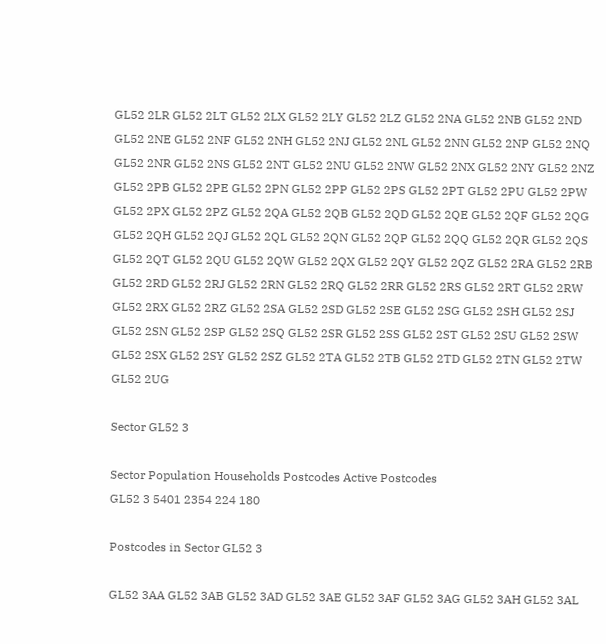GL52 2LR GL52 2LT GL52 2LX GL52 2LY GL52 2LZ GL52 2NA GL52 2NB GL52 2ND
GL52 2NE GL52 2NF GL52 2NH GL52 2NJ GL52 2NL GL52 2NN GL52 2NP GL52 2NQ
GL52 2NR GL52 2NS GL52 2NT GL52 2NU GL52 2NW GL52 2NX GL52 2NY GL52 2NZ
GL52 2PB GL52 2PE GL52 2PN GL52 2PP GL52 2PS GL52 2PT GL52 2PU GL52 2PW
GL52 2PX GL52 2PZ GL52 2QA GL52 2QB GL52 2QD GL52 2QE GL52 2QF GL52 2QG
GL52 2QH GL52 2QJ GL52 2QL GL52 2QN GL52 2QP GL52 2QQ GL52 2QR GL52 2QS
GL52 2QT GL52 2QU GL52 2QW GL52 2QX GL52 2QY GL52 2QZ GL52 2RA GL52 2RB
GL52 2RD GL52 2RJ GL52 2RN GL52 2RQ GL52 2RR GL52 2RS GL52 2RT GL52 2RW
GL52 2RX GL52 2RZ GL52 2SA GL52 2SD GL52 2SE GL52 2SG GL52 2SH GL52 2SJ
GL52 2SN GL52 2SP GL52 2SQ GL52 2SR GL52 2SS GL52 2ST GL52 2SU GL52 2SW
GL52 2SX GL52 2SY GL52 2SZ GL52 2TA GL52 2TB GL52 2TD GL52 2TN GL52 2TW
GL52 2UG

Sector GL52 3

Sector Population Households Postcodes Active Postcodes
GL52 3 5401 2354 224 180

Postcodes in Sector GL52 3

GL52 3AA GL52 3AB GL52 3AD GL52 3AE GL52 3AF GL52 3AG GL52 3AH GL52 3AL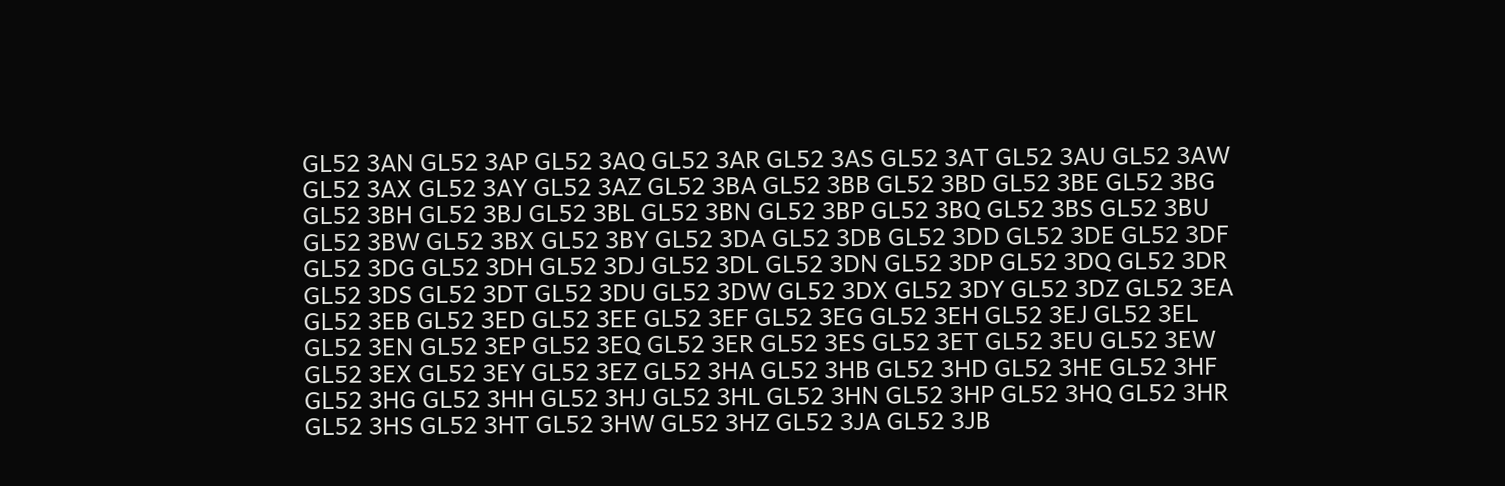GL52 3AN GL52 3AP GL52 3AQ GL52 3AR GL52 3AS GL52 3AT GL52 3AU GL52 3AW
GL52 3AX GL52 3AY GL52 3AZ GL52 3BA GL52 3BB GL52 3BD GL52 3BE GL52 3BG
GL52 3BH GL52 3BJ GL52 3BL GL52 3BN GL52 3BP GL52 3BQ GL52 3BS GL52 3BU
GL52 3BW GL52 3BX GL52 3BY GL52 3DA GL52 3DB GL52 3DD GL52 3DE GL52 3DF
GL52 3DG GL52 3DH GL52 3DJ GL52 3DL GL52 3DN GL52 3DP GL52 3DQ GL52 3DR
GL52 3DS GL52 3DT GL52 3DU GL52 3DW GL52 3DX GL52 3DY GL52 3DZ GL52 3EA
GL52 3EB GL52 3ED GL52 3EE GL52 3EF GL52 3EG GL52 3EH GL52 3EJ GL52 3EL
GL52 3EN GL52 3EP GL52 3EQ GL52 3ER GL52 3ES GL52 3ET GL52 3EU GL52 3EW
GL52 3EX GL52 3EY GL52 3EZ GL52 3HA GL52 3HB GL52 3HD GL52 3HE GL52 3HF
GL52 3HG GL52 3HH GL52 3HJ GL52 3HL GL52 3HN GL52 3HP GL52 3HQ GL52 3HR
GL52 3HS GL52 3HT GL52 3HW GL52 3HZ GL52 3JA GL52 3JB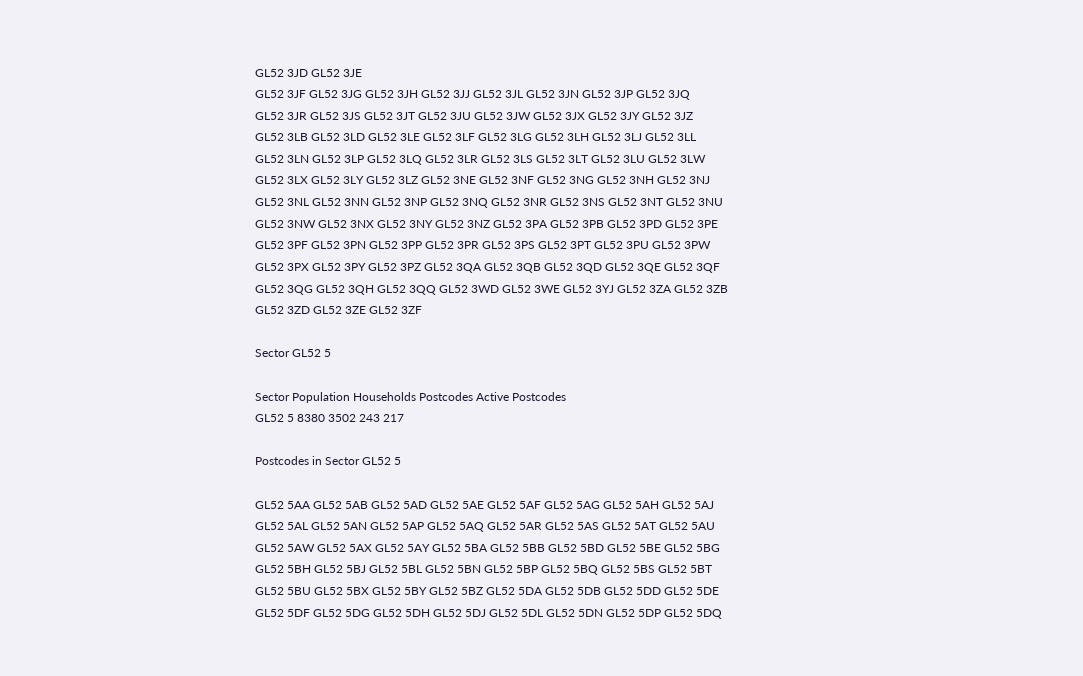GL52 3JD GL52 3JE
GL52 3JF GL52 3JG GL52 3JH GL52 3JJ GL52 3JL GL52 3JN GL52 3JP GL52 3JQ
GL52 3JR GL52 3JS GL52 3JT GL52 3JU GL52 3JW GL52 3JX GL52 3JY GL52 3JZ
GL52 3LB GL52 3LD GL52 3LE GL52 3LF GL52 3LG GL52 3LH GL52 3LJ GL52 3LL
GL52 3LN GL52 3LP GL52 3LQ GL52 3LR GL52 3LS GL52 3LT GL52 3LU GL52 3LW
GL52 3LX GL52 3LY GL52 3LZ GL52 3NE GL52 3NF GL52 3NG GL52 3NH GL52 3NJ
GL52 3NL GL52 3NN GL52 3NP GL52 3NQ GL52 3NR GL52 3NS GL52 3NT GL52 3NU
GL52 3NW GL52 3NX GL52 3NY GL52 3NZ GL52 3PA GL52 3PB GL52 3PD GL52 3PE
GL52 3PF GL52 3PN GL52 3PP GL52 3PR GL52 3PS GL52 3PT GL52 3PU GL52 3PW
GL52 3PX GL52 3PY GL52 3PZ GL52 3QA GL52 3QB GL52 3QD GL52 3QE GL52 3QF
GL52 3QG GL52 3QH GL52 3QQ GL52 3WD GL52 3WE GL52 3YJ GL52 3ZA GL52 3ZB
GL52 3ZD GL52 3ZE GL52 3ZF

Sector GL52 5

Sector Population Households Postcodes Active Postcodes
GL52 5 8380 3502 243 217

Postcodes in Sector GL52 5

GL52 5AA GL52 5AB GL52 5AD GL52 5AE GL52 5AF GL52 5AG GL52 5AH GL52 5AJ
GL52 5AL GL52 5AN GL52 5AP GL52 5AQ GL52 5AR GL52 5AS GL52 5AT GL52 5AU
GL52 5AW GL52 5AX GL52 5AY GL52 5BA GL52 5BB GL52 5BD GL52 5BE GL52 5BG
GL52 5BH GL52 5BJ GL52 5BL GL52 5BN GL52 5BP GL52 5BQ GL52 5BS GL52 5BT
GL52 5BU GL52 5BX GL52 5BY GL52 5BZ GL52 5DA GL52 5DB GL52 5DD GL52 5DE
GL52 5DF GL52 5DG GL52 5DH GL52 5DJ GL52 5DL GL52 5DN GL52 5DP GL52 5DQ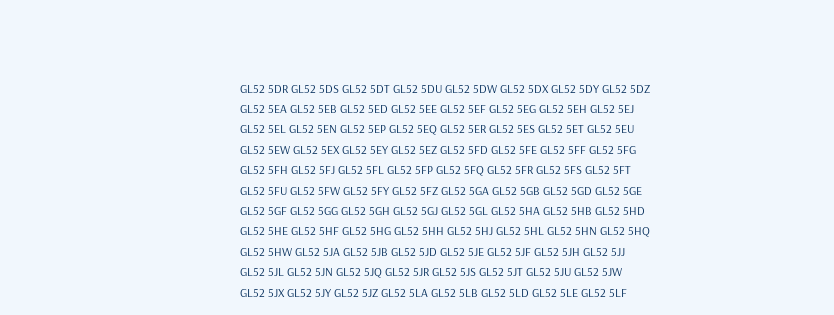GL52 5DR GL52 5DS GL52 5DT GL52 5DU GL52 5DW GL52 5DX GL52 5DY GL52 5DZ
GL52 5EA GL52 5EB GL52 5ED GL52 5EE GL52 5EF GL52 5EG GL52 5EH GL52 5EJ
GL52 5EL GL52 5EN GL52 5EP GL52 5EQ GL52 5ER GL52 5ES GL52 5ET GL52 5EU
GL52 5EW GL52 5EX GL52 5EY GL52 5EZ GL52 5FD GL52 5FE GL52 5FF GL52 5FG
GL52 5FH GL52 5FJ GL52 5FL GL52 5FP GL52 5FQ GL52 5FR GL52 5FS GL52 5FT
GL52 5FU GL52 5FW GL52 5FY GL52 5FZ GL52 5GA GL52 5GB GL52 5GD GL52 5GE
GL52 5GF GL52 5GG GL52 5GH GL52 5GJ GL52 5GL GL52 5HA GL52 5HB GL52 5HD
GL52 5HE GL52 5HF GL52 5HG GL52 5HH GL52 5HJ GL52 5HL GL52 5HN GL52 5HQ
GL52 5HW GL52 5JA GL52 5JB GL52 5JD GL52 5JE GL52 5JF GL52 5JH GL52 5JJ
GL52 5JL GL52 5JN GL52 5JQ GL52 5JR GL52 5JS GL52 5JT GL52 5JU GL52 5JW
GL52 5JX GL52 5JY GL52 5JZ GL52 5LA GL52 5LB GL52 5LD GL52 5LE GL52 5LF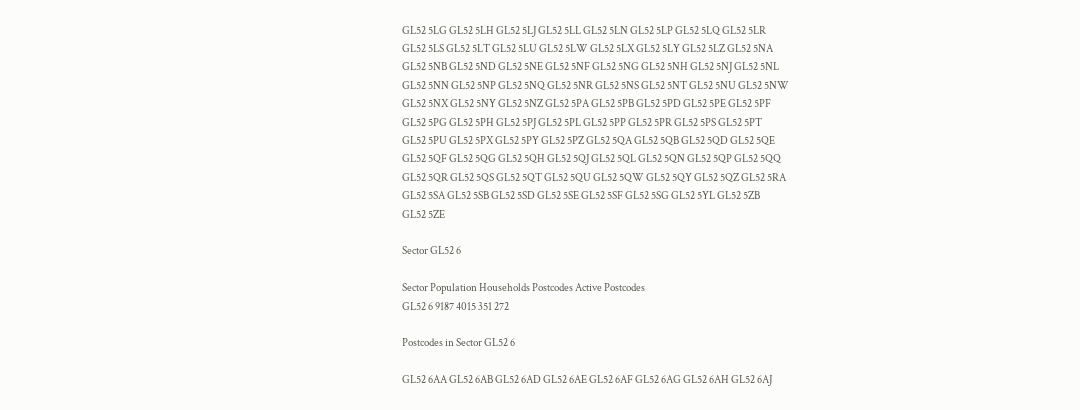GL52 5LG GL52 5LH GL52 5LJ GL52 5LL GL52 5LN GL52 5LP GL52 5LQ GL52 5LR
GL52 5LS GL52 5LT GL52 5LU GL52 5LW GL52 5LX GL52 5LY GL52 5LZ GL52 5NA
GL52 5NB GL52 5ND GL52 5NE GL52 5NF GL52 5NG GL52 5NH GL52 5NJ GL52 5NL
GL52 5NN GL52 5NP GL52 5NQ GL52 5NR GL52 5NS GL52 5NT GL52 5NU GL52 5NW
GL52 5NX GL52 5NY GL52 5NZ GL52 5PA GL52 5PB GL52 5PD GL52 5PE GL52 5PF
GL52 5PG GL52 5PH GL52 5PJ GL52 5PL GL52 5PP GL52 5PR GL52 5PS GL52 5PT
GL52 5PU GL52 5PX GL52 5PY GL52 5PZ GL52 5QA GL52 5QB GL52 5QD GL52 5QE
GL52 5QF GL52 5QG GL52 5QH GL52 5QJ GL52 5QL GL52 5QN GL52 5QP GL52 5QQ
GL52 5QR GL52 5QS GL52 5QT GL52 5QU GL52 5QW GL52 5QY GL52 5QZ GL52 5RA
GL52 5SA GL52 5SB GL52 5SD GL52 5SE GL52 5SF GL52 5SG GL52 5YL GL52 5ZB
GL52 5ZE

Sector GL52 6

Sector Population Households Postcodes Active Postcodes
GL52 6 9187 4015 351 272

Postcodes in Sector GL52 6

GL52 6AA GL52 6AB GL52 6AD GL52 6AE GL52 6AF GL52 6AG GL52 6AH GL52 6AJ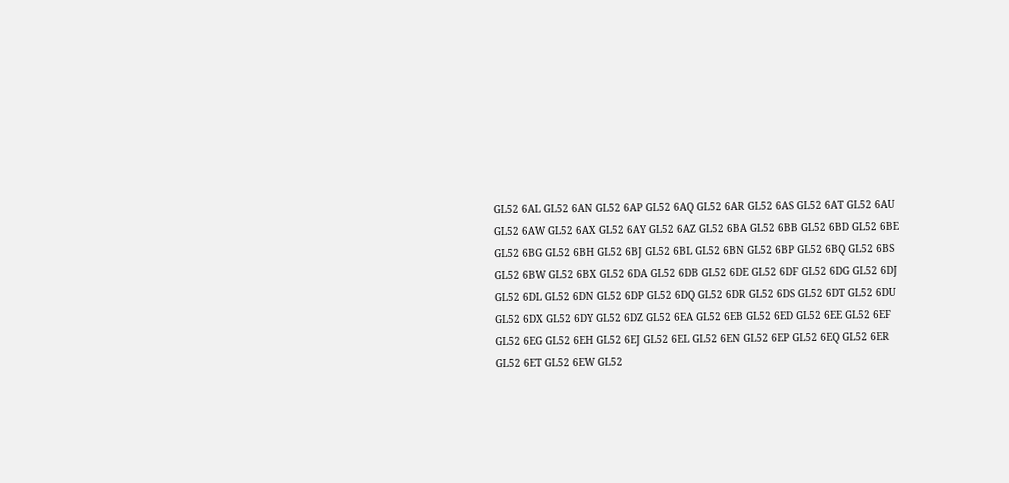GL52 6AL GL52 6AN GL52 6AP GL52 6AQ GL52 6AR GL52 6AS GL52 6AT GL52 6AU
GL52 6AW GL52 6AX GL52 6AY GL52 6AZ GL52 6BA GL52 6BB GL52 6BD GL52 6BE
GL52 6BG GL52 6BH GL52 6BJ GL52 6BL GL52 6BN GL52 6BP GL52 6BQ GL52 6BS
GL52 6BW GL52 6BX GL52 6DA GL52 6DB GL52 6DE GL52 6DF GL52 6DG GL52 6DJ
GL52 6DL GL52 6DN GL52 6DP GL52 6DQ GL52 6DR GL52 6DS GL52 6DT GL52 6DU
GL52 6DX GL52 6DY GL52 6DZ GL52 6EA GL52 6EB GL52 6ED GL52 6EE GL52 6EF
GL52 6EG GL52 6EH GL52 6EJ GL52 6EL GL52 6EN GL52 6EP GL52 6EQ GL52 6ER
GL52 6ET GL52 6EW GL52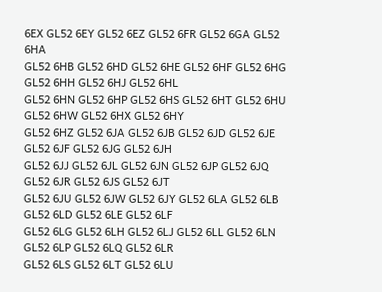6EX GL52 6EY GL52 6EZ GL52 6FR GL52 6GA GL52 6HA
GL52 6HB GL52 6HD GL52 6HE GL52 6HF GL52 6HG GL52 6HH GL52 6HJ GL52 6HL
GL52 6HN GL52 6HP GL52 6HS GL52 6HT GL52 6HU GL52 6HW GL52 6HX GL52 6HY
GL52 6HZ GL52 6JA GL52 6JB GL52 6JD GL52 6JE GL52 6JF GL52 6JG GL52 6JH
GL52 6JJ GL52 6JL GL52 6JN GL52 6JP GL52 6JQ GL52 6JR GL52 6JS GL52 6JT
GL52 6JU GL52 6JW GL52 6JY GL52 6LA GL52 6LB GL52 6LD GL52 6LE GL52 6LF
GL52 6LG GL52 6LH GL52 6LJ GL52 6LL GL52 6LN GL52 6LP GL52 6LQ GL52 6LR
GL52 6LS GL52 6LT GL52 6LU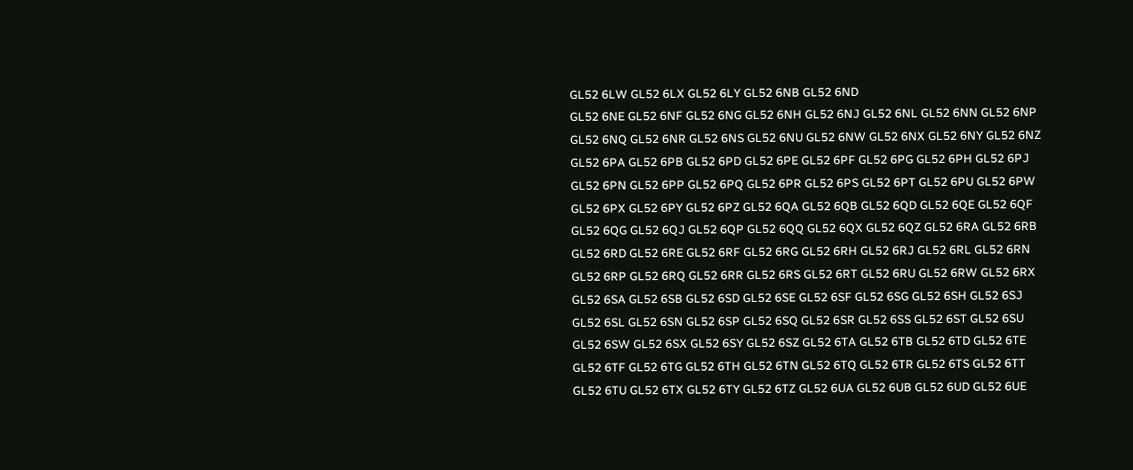GL52 6LW GL52 6LX GL52 6LY GL52 6NB GL52 6ND
GL52 6NE GL52 6NF GL52 6NG GL52 6NH GL52 6NJ GL52 6NL GL52 6NN GL52 6NP
GL52 6NQ GL52 6NR GL52 6NS GL52 6NU GL52 6NW GL52 6NX GL52 6NY GL52 6NZ
GL52 6PA GL52 6PB GL52 6PD GL52 6PE GL52 6PF GL52 6PG GL52 6PH GL52 6PJ
GL52 6PN GL52 6PP GL52 6PQ GL52 6PR GL52 6PS GL52 6PT GL52 6PU GL52 6PW
GL52 6PX GL52 6PY GL52 6PZ GL52 6QA GL52 6QB GL52 6QD GL52 6QE GL52 6QF
GL52 6QG GL52 6QJ GL52 6QP GL52 6QQ GL52 6QX GL52 6QZ GL52 6RA GL52 6RB
GL52 6RD GL52 6RE GL52 6RF GL52 6RG GL52 6RH GL52 6RJ GL52 6RL GL52 6RN
GL52 6RP GL52 6RQ GL52 6RR GL52 6RS GL52 6RT GL52 6RU GL52 6RW GL52 6RX
GL52 6SA GL52 6SB GL52 6SD GL52 6SE GL52 6SF GL52 6SG GL52 6SH GL52 6SJ
GL52 6SL GL52 6SN GL52 6SP GL52 6SQ GL52 6SR GL52 6SS GL52 6ST GL52 6SU
GL52 6SW GL52 6SX GL52 6SY GL52 6SZ GL52 6TA GL52 6TB GL52 6TD GL52 6TE
GL52 6TF GL52 6TG GL52 6TH GL52 6TN GL52 6TQ GL52 6TR GL52 6TS GL52 6TT
GL52 6TU GL52 6TX GL52 6TY GL52 6TZ GL52 6UA GL52 6UB GL52 6UD GL52 6UE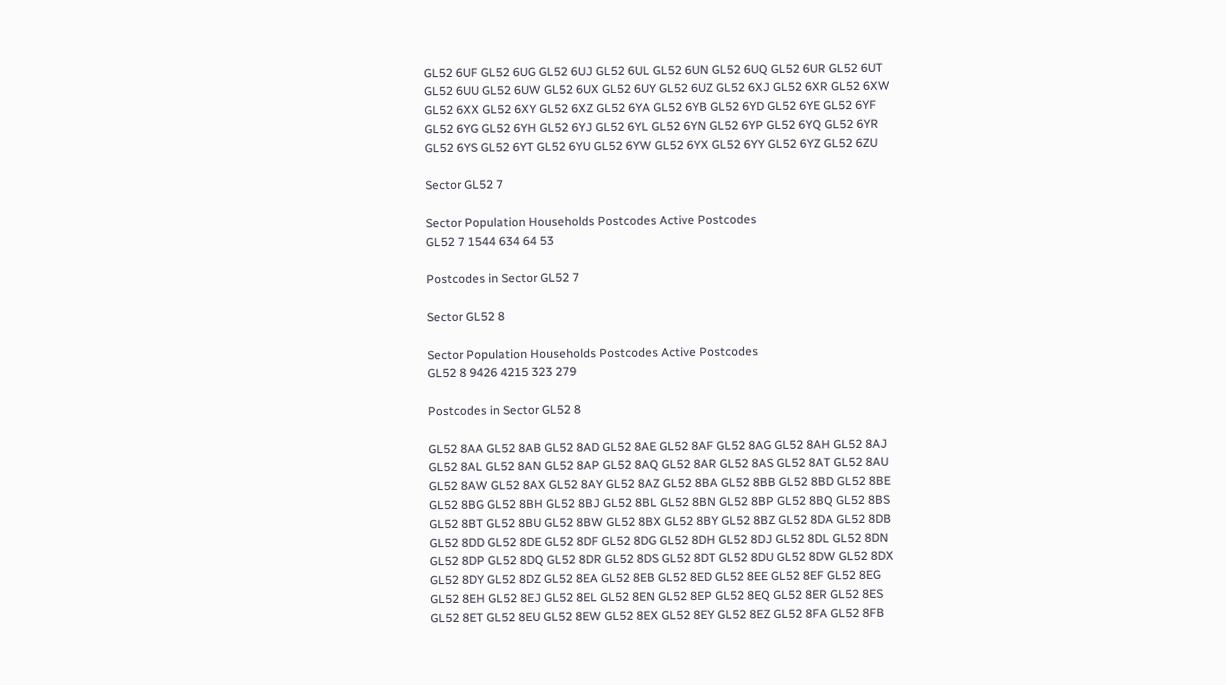GL52 6UF GL52 6UG GL52 6UJ GL52 6UL GL52 6UN GL52 6UQ GL52 6UR GL52 6UT
GL52 6UU GL52 6UW GL52 6UX GL52 6UY GL52 6UZ GL52 6XJ GL52 6XR GL52 6XW
GL52 6XX GL52 6XY GL52 6XZ GL52 6YA GL52 6YB GL52 6YD GL52 6YE GL52 6YF
GL52 6YG GL52 6YH GL52 6YJ GL52 6YL GL52 6YN GL52 6YP GL52 6YQ GL52 6YR
GL52 6YS GL52 6YT GL52 6YU GL52 6YW GL52 6YX GL52 6YY GL52 6YZ GL52 6ZU

Sector GL52 7

Sector Population Households Postcodes Active Postcodes
GL52 7 1544 634 64 53

Postcodes in Sector GL52 7

Sector GL52 8

Sector Population Households Postcodes Active Postcodes
GL52 8 9426 4215 323 279

Postcodes in Sector GL52 8

GL52 8AA GL52 8AB GL52 8AD GL52 8AE GL52 8AF GL52 8AG GL52 8AH GL52 8AJ
GL52 8AL GL52 8AN GL52 8AP GL52 8AQ GL52 8AR GL52 8AS GL52 8AT GL52 8AU
GL52 8AW GL52 8AX GL52 8AY GL52 8AZ GL52 8BA GL52 8BB GL52 8BD GL52 8BE
GL52 8BG GL52 8BH GL52 8BJ GL52 8BL GL52 8BN GL52 8BP GL52 8BQ GL52 8BS
GL52 8BT GL52 8BU GL52 8BW GL52 8BX GL52 8BY GL52 8BZ GL52 8DA GL52 8DB
GL52 8DD GL52 8DE GL52 8DF GL52 8DG GL52 8DH GL52 8DJ GL52 8DL GL52 8DN
GL52 8DP GL52 8DQ GL52 8DR GL52 8DS GL52 8DT GL52 8DU GL52 8DW GL52 8DX
GL52 8DY GL52 8DZ GL52 8EA GL52 8EB GL52 8ED GL52 8EE GL52 8EF GL52 8EG
GL52 8EH GL52 8EJ GL52 8EL GL52 8EN GL52 8EP GL52 8EQ GL52 8ER GL52 8ES
GL52 8ET GL52 8EU GL52 8EW GL52 8EX GL52 8EY GL52 8EZ GL52 8FA GL52 8FB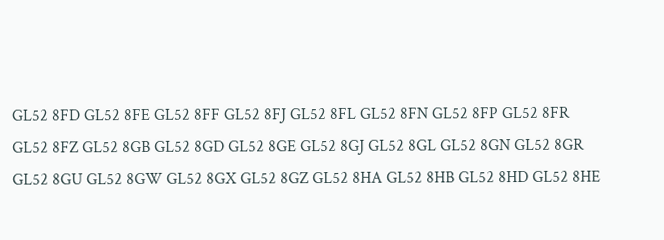GL52 8FD GL52 8FE GL52 8FF GL52 8FJ GL52 8FL GL52 8FN GL52 8FP GL52 8FR
GL52 8FZ GL52 8GB GL52 8GD GL52 8GE GL52 8GJ GL52 8GL GL52 8GN GL52 8GR
GL52 8GU GL52 8GW GL52 8GX GL52 8GZ GL52 8HA GL52 8HB GL52 8HD GL52 8HE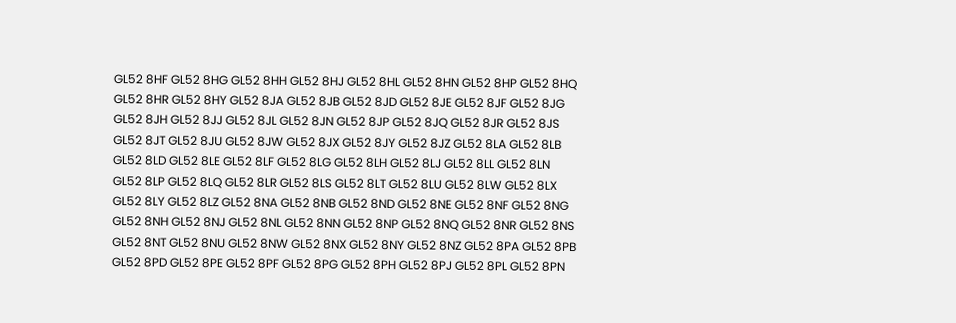GL52 8HF GL52 8HG GL52 8HH GL52 8HJ GL52 8HL GL52 8HN GL52 8HP GL52 8HQ
GL52 8HR GL52 8HY GL52 8JA GL52 8JB GL52 8JD GL52 8JE GL52 8JF GL52 8JG
GL52 8JH GL52 8JJ GL52 8JL GL52 8JN GL52 8JP GL52 8JQ GL52 8JR GL52 8JS
GL52 8JT GL52 8JU GL52 8JW GL52 8JX GL52 8JY GL52 8JZ GL52 8LA GL52 8LB
GL52 8LD GL52 8LE GL52 8LF GL52 8LG GL52 8LH GL52 8LJ GL52 8LL GL52 8LN
GL52 8LP GL52 8LQ GL52 8LR GL52 8LS GL52 8LT GL52 8LU GL52 8LW GL52 8LX
GL52 8LY GL52 8LZ GL52 8NA GL52 8NB GL52 8ND GL52 8NE GL52 8NF GL52 8NG
GL52 8NH GL52 8NJ GL52 8NL GL52 8NN GL52 8NP GL52 8NQ GL52 8NR GL52 8NS
GL52 8NT GL52 8NU GL52 8NW GL52 8NX GL52 8NY GL52 8NZ GL52 8PA GL52 8PB
GL52 8PD GL52 8PE GL52 8PF GL52 8PG GL52 8PH GL52 8PJ GL52 8PL GL52 8PN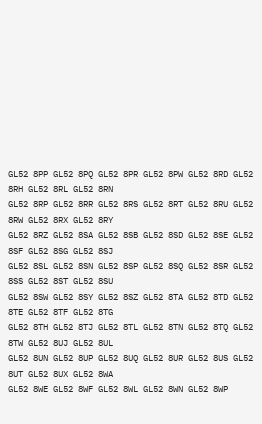GL52 8PP GL52 8PQ GL52 8PR GL52 8PW GL52 8RD GL52 8RH GL52 8RL GL52 8RN
GL52 8RP GL52 8RR GL52 8RS GL52 8RT GL52 8RU GL52 8RW GL52 8RX GL52 8RY
GL52 8RZ GL52 8SA GL52 8SB GL52 8SD GL52 8SE GL52 8SF GL52 8SG GL52 8SJ
GL52 8SL GL52 8SN GL52 8SP GL52 8SQ GL52 8SR GL52 8SS GL52 8ST GL52 8SU
GL52 8SW GL52 8SY GL52 8SZ GL52 8TA GL52 8TD GL52 8TE GL52 8TF GL52 8TG
GL52 8TH GL52 8TJ GL52 8TL GL52 8TN GL52 8TQ GL52 8TW GL52 8UJ GL52 8UL
GL52 8UN GL52 8UP GL52 8UQ GL52 8UR GL52 8US GL52 8UT GL52 8UX GL52 8WA
GL52 8WE GL52 8WF GL52 8WL GL52 8WN GL52 8WP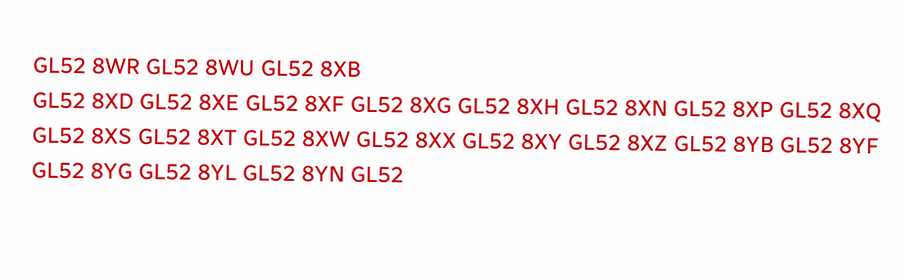GL52 8WR GL52 8WU GL52 8XB
GL52 8XD GL52 8XE GL52 8XF GL52 8XG GL52 8XH GL52 8XN GL52 8XP GL52 8XQ
GL52 8XS GL52 8XT GL52 8XW GL52 8XX GL52 8XY GL52 8XZ GL52 8YB GL52 8YF
GL52 8YG GL52 8YL GL52 8YN GL52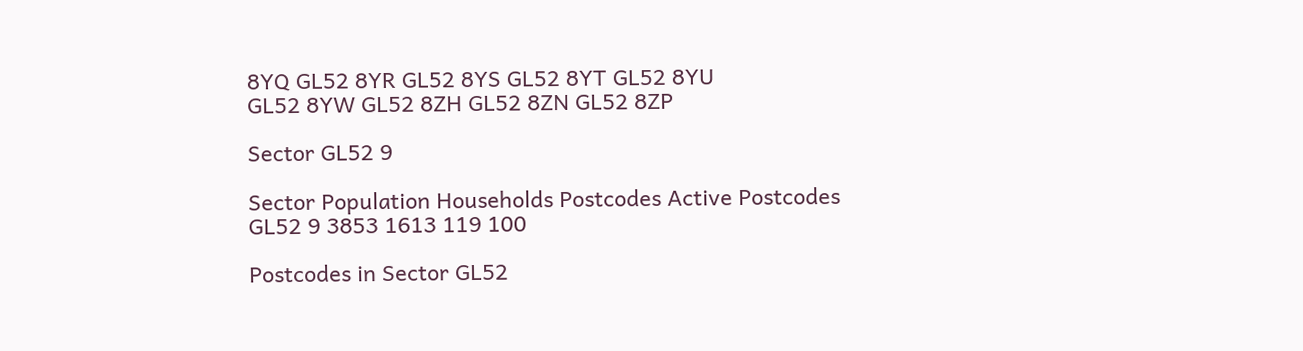8YQ GL52 8YR GL52 8YS GL52 8YT GL52 8YU
GL52 8YW GL52 8ZH GL52 8ZN GL52 8ZP

Sector GL52 9

Sector Population Households Postcodes Active Postcodes
GL52 9 3853 1613 119 100

Postcodes in Sector GL52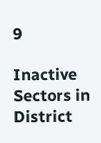9

Inactive Sectors in District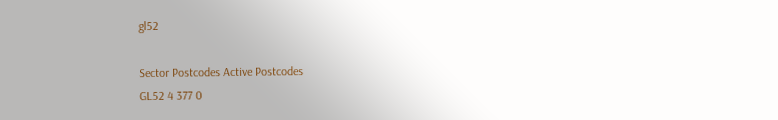gl52

Sector Postcodes Active Postcodes
GL52 4 377 0